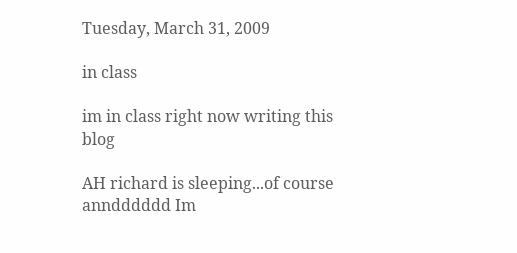Tuesday, March 31, 2009

in class

im in class right now writing this blog

AH richard is sleeping...of course
anndddddd Im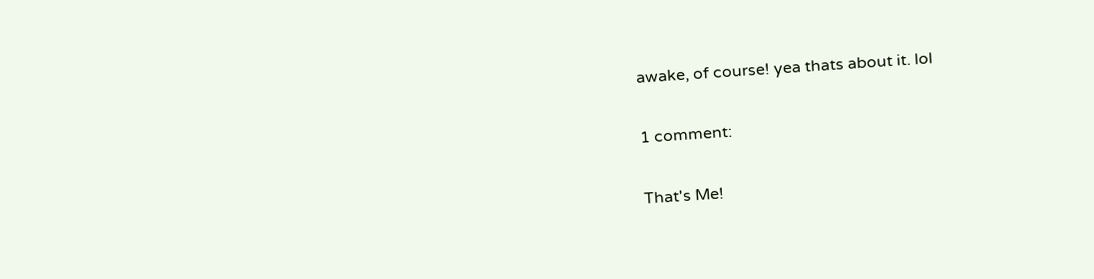awake, of course! yea thats about it. lol

1 comment:

That's Me!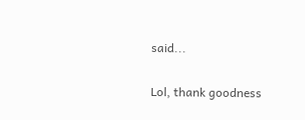said...

Lol, thank goodness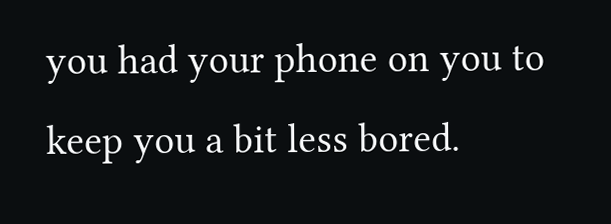you had your phone on you to keep you a bit less bored.